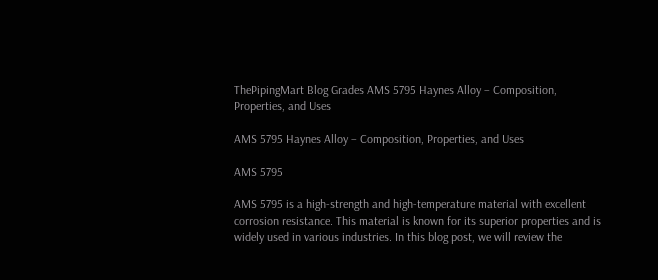ThePipingMart Blog Grades AMS 5795 Haynes Alloy – Composition, Properties, and Uses

AMS 5795 Haynes Alloy – Composition, Properties, and Uses

AMS 5795

AMS 5795 is a high-strength and high-temperature material with excellent corrosion resistance. This material is known for its superior properties and is widely used in various industries. In this blog post, we will review the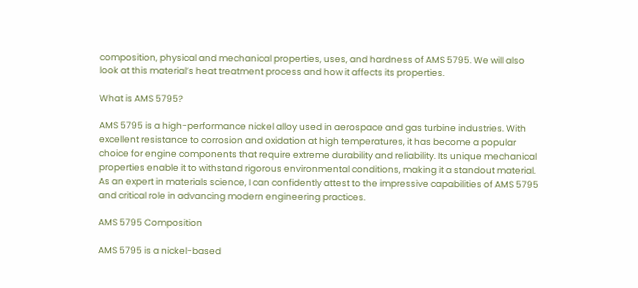composition, physical and mechanical properties, uses, and hardness of AMS 5795. We will also look at this material’s heat treatment process and how it affects its properties.

What is AMS 5795?

AMS 5795 is a high-performance nickel alloy used in aerospace and gas turbine industries. With excellent resistance to corrosion and oxidation at high temperatures, it has become a popular choice for engine components that require extreme durability and reliability. Its unique mechanical properties enable it to withstand rigorous environmental conditions, making it a standout material. As an expert in materials science, I can confidently attest to the impressive capabilities of AMS 5795 and critical role in advancing modern engineering practices.

AMS 5795 Composition

AMS 5795 is a nickel-based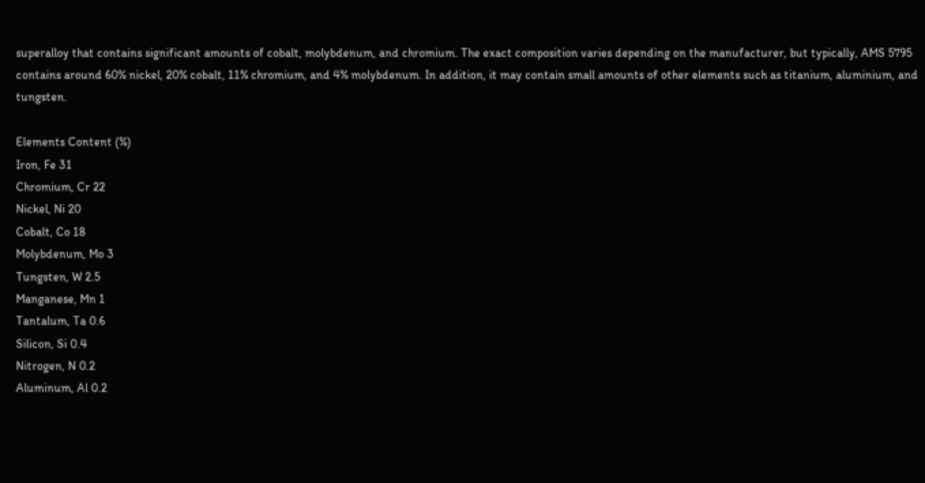superalloy that contains significant amounts of cobalt, molybdenum, and chromium. The exact composition varies depending on the manufacturer, but typically, AMS 5795 contains around 60% nickel, 20% cobalt, 11% chromium, and 4% molybdenum. In addition, it may contain small amounts of other elements such as titanium, aluminium, and tungsten.

Elements Content (%)
Iron, Fe 31
Chromium, Cr 22
Nickel, Ni 20
Cobalt, Co 18
Molybdenum, Mo 3
Tungsten, W 2.5
Manganese, Mn 1
Tantalum, Ta 0.6
Silicon, Si 0.4
Nitrogen, N 0.2
Aluminum, Al 0.2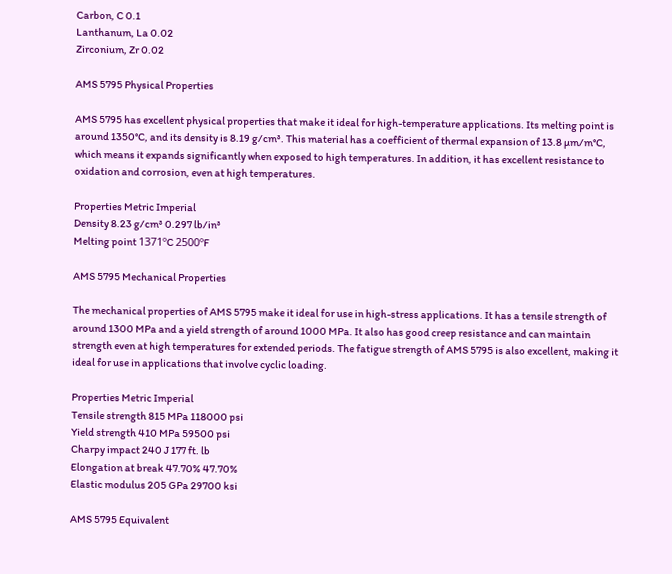Carbon, C 0.1
Lanthanum, La 0.02
Zirconium, Zr 0.02

AMS 5795 Physical Properties

AMS 5795 has excellent physical properties that make it ideal for high-temperature applications. Its melting point is around 1350°C, and its density is 8.19 g/cm³. This material has a coefficient of thermal expansion of 13.8 µm/m°C, which means it expands significantly when exposed to high temperatures. In addition, it has excellent resistance to oxidation and corrosion, even at high temperatures.

Properties Metric Imperial
Density 8.23 g/cm³ 0.297 lb/in³
Melting point 1371ºC 2500ºF

AMS 5795 Mechanical Properties

The mechanical properties of AMS 5795 make it ideal for use in high-stress applications. It has a tensile strength of around 1300 MPa and a yield strength of around 1000 MPa. It also has good creep resistance and can maintain strength even at high temperatures for extended periods. The fatigue strength of AMS 5795 is also excellent, making it ideal for use in applications that involve cyclic loading.

Properties Metric Imperial
Tensile strength 815 MPa 118000 psi
Yield strength 410 MPa 59500 psi
Charpy impact 240 J 177 ft. lb
Elongation at break 47.70% 47.70%
Elastic modulus 205 GPa 29700 ksi

AMS 5795 Equivalent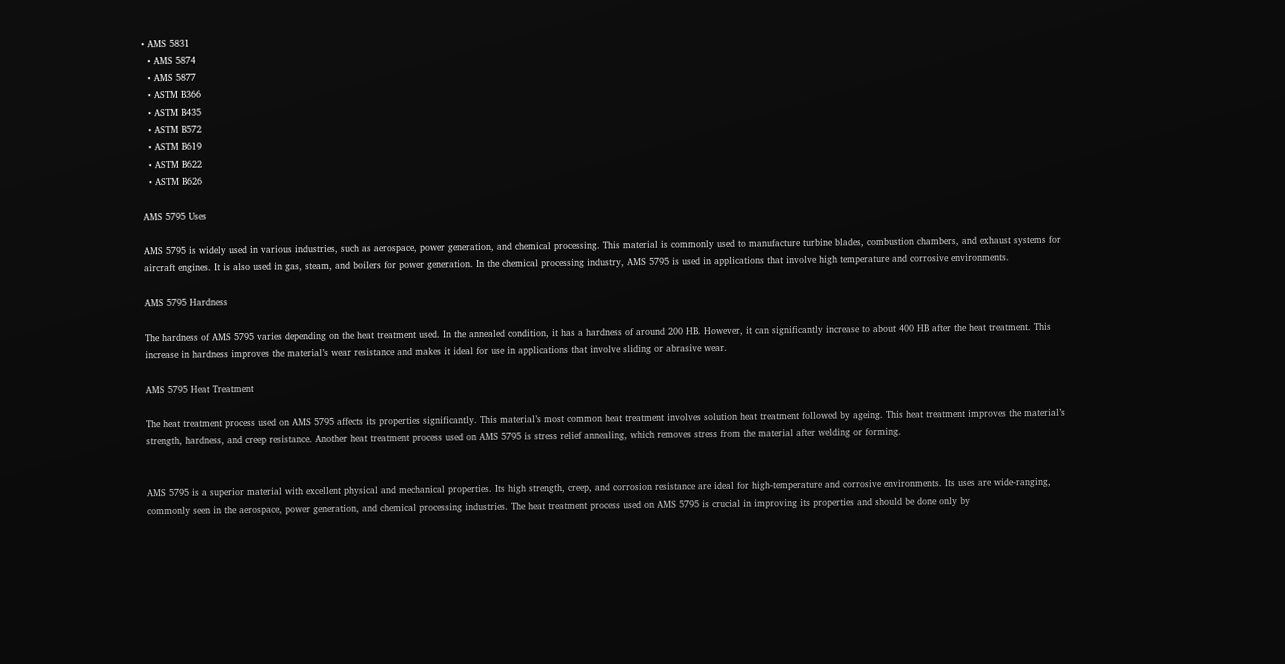• AMS 5831
  • AMS 5874
  • AMS 5877
  • ASTM B366
  • ASTM B435
  • ASTM B572
  • ASTM B619
  • ASTM B622
  • ASTM B626

AMS 5795 Uses

AMS 5795 is widely used in various industries, such as aerospace, power generation, and chemical processing. This material is commonly used to manufacture turbine blades, combustion chambers, and exhaust systems for aircraft engines. It is also used in gas, steam, and boilers for power generation. In the chemical processing industry, AMS 5795 is used in applications that involve high temperature and corrosive environments.

AMS 5795 Hardness

The hardness of AMS 5795 varies depending on the heat treatment used. In the annealed condition, it has a hardness of around 200 HB. However, it can significantly increase to about 400 HB after the heat treatment. This increase in hardness improves the material’s wear resistance and makes it ideal for use in applications that involve sliding or abrasive wear.

AMS 5795 Heat Treatment

The heat treatment process used on AMS 5795 affects its properties significantly. This material’s most common heat treatment involves solution heat treatment followed by ageing. This heat treatment improves the material’s strength, hardness, and creep resistance. Another heat treatment process used on AMS 5795 is stress relief annealing, which removes stress from the material after welding or forming.


AMS 5795 is a superior material with excellent physical and mechanical properties. Its high strength, creep, and corrosion resistance are ideal for high-temperature and corrosive environments. Its uses are wide-ranging, commonly seen in the aerospace, power generation, and chemical processing industries. The heat treatment process used on AMS 5795 is crucial in improving its properties and should be done only by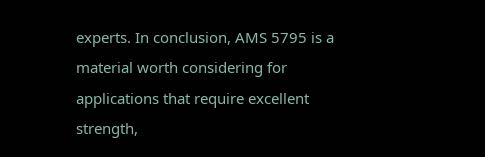experts. In conclusion, AMS 5795 is a material worth considering for applications that require excellent strength,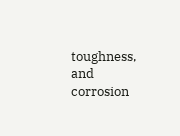toughness, and corrosion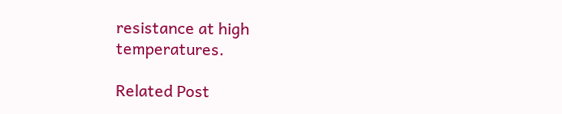resistance at high temperatures.

Related Post